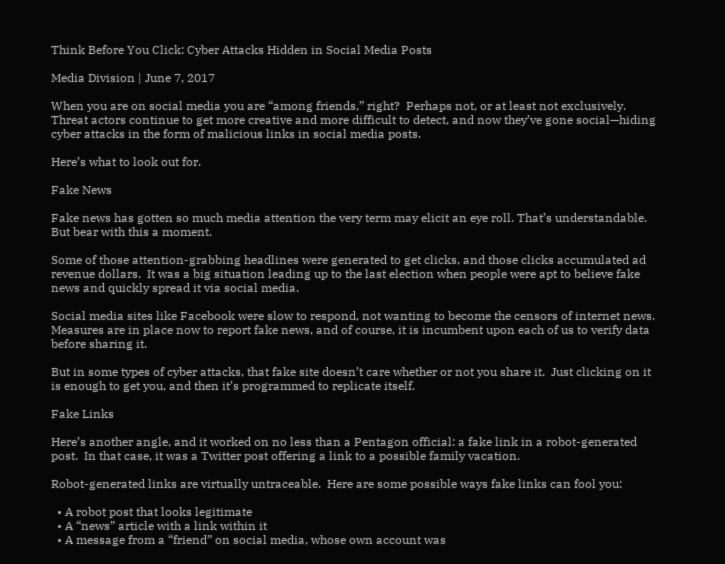Think Before You Click: Cyber Attacks Hidden in Social Media Posts

Media Division | June 7, 2017

When you are on social media you are “among friends,” right?  Perhaps not, or at least not exclusively.  Threat actors continue to get more creative and more difficult to detect, and now they’ve gone social—hiding cyber attacks in the form of malicious links in social media posts.

Here’s what to look out for.

Fake News

Fake news has gotten so much media attention the very term may elicit an eye roll. That’s understandable.  But bear with this a moment.

Some of those attention-grabbing headlines were generated to get clicks, and those clicks accumulated ad revenue dollars.  It was a big situation leading up to the last election when people were apt to believe fake news and quickly spread it via social media.

Social media sites like Facebook were slow to respond, not wanting to become the censors of internet news.  Measures are in place now to report fake news, and of course, it is incumbent upon each of us to verify data before sharing it.

But in some types of cyber attacks, that fake site doesn’t care whether or not you share it.  Just clicking on it is enough to get you, and then it’s programmed to replicate itself.

Fake Links

Here’s another angle, and it worked on no less than a Pentagon official: a fake link in a robot-generated post.  In that case, it was a Twitter post offering a link to a possible family vacation.

Robot-generated links are virtually untraceable.  Here are some possible ways fake links can fool you:

  • A robot post that looks legitimate
  • A “news” article with a link within it
  • A message from a “friend” on social media, whose own account was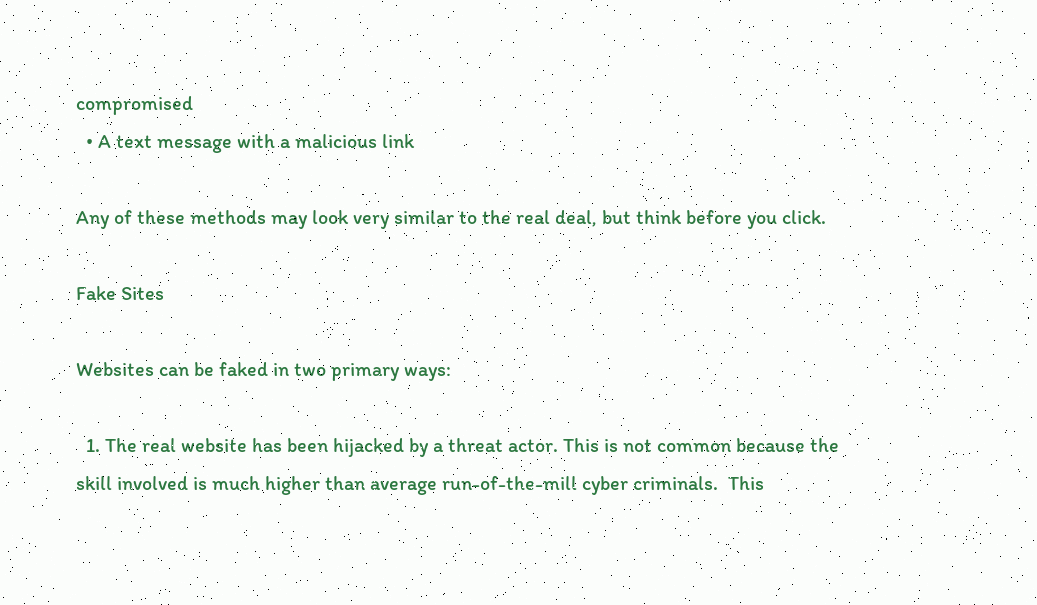compromised
  • A text message with a malicious link

Any of these methods may look very similar to the real deal, but think before you click.

Fake Sites

Websites can be faked in two primary ways:

  1. The real website has been hijacked by a threat actor. This is not common because the skill involved is much higher than average run-of-the-mill cyber criminals.  This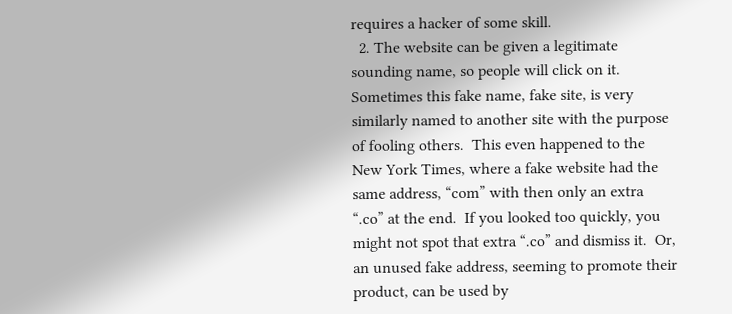requires a hacker of some skill.
  2. The website can be given a legitimate sounding name, so people will click on it. Sometimes this fake name, fake site, is very similarly named to another site with the purpose of fooling others.  This even happened to the New York Times, where a fake website had the same address, “com” with then only an extra “.co” at the end.  If you looked too quickly, you might not spot that extra “.co” and dismiss it.  Or, an unused fake address, seeming to promote their product, can be used by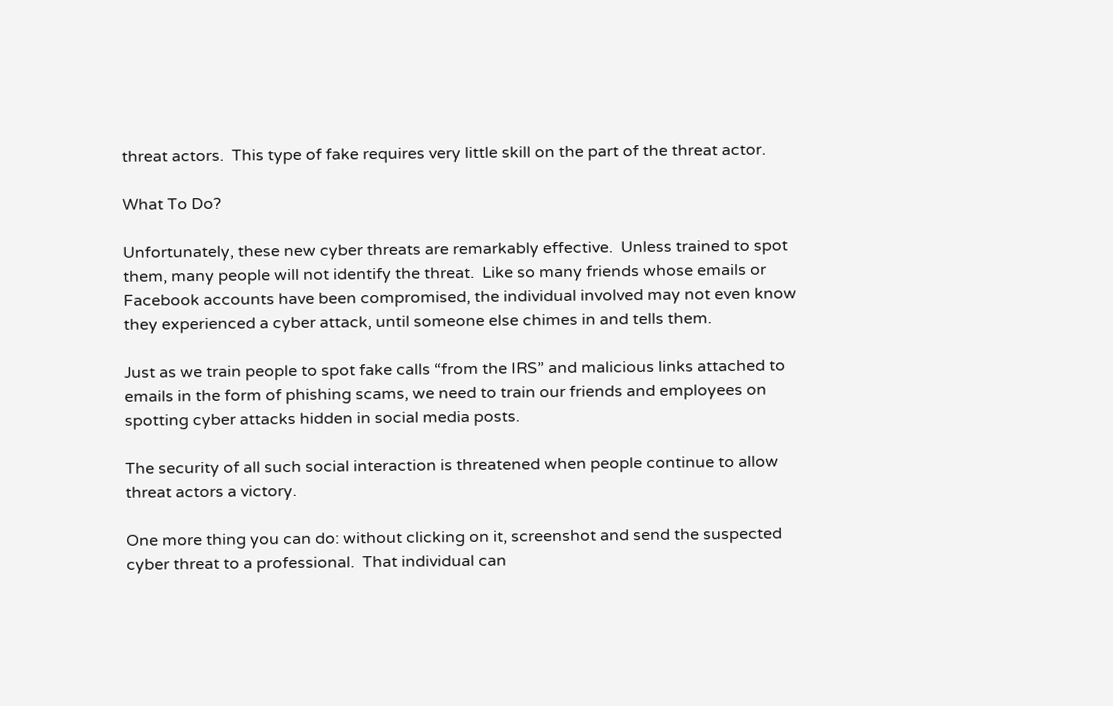threat actors.  This type of fake requires very little skill on the part of the threat actor.

What To Do?

Unfortunately, these new cyber threats are remarkably effective.  Unless trained to spot them, many people will not identify the threat.  Like so many friends whose emails or Facebook accounts have been compromised, the individual involved may not even know they experienced a cyber attack, until someone else chimes in and tells them.

Just as we train people to spot fake calls “from the IRS” and malicious links attached to emails in the form of phishing scams, we need to train our friends and employees on spotting cyber attacks hidden in social media posts.

The security of all such social interaction is threatened when people continue to allow threat actors a victory.

One more thing you can do: without clicking on it, screenshot and send the suspected cyber threat to a professional.  That individual can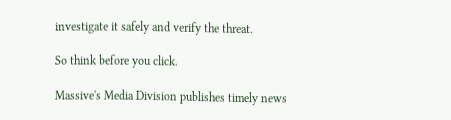investigate it safely and verify the threat.

So think before you click.

Massive's Media Division publishes timely news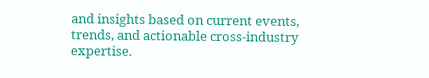and insights based on current events, trends, and actionable cross-industry expertise.